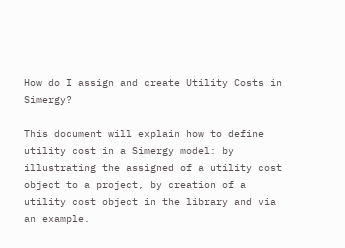How do I assign and create Utility Costs in Simergy?

This document will explain how to define utility cost in a Simergy model: by illustrating the assigned of a utility cost object to a project, by creation of a utility cost object in the library and via an example.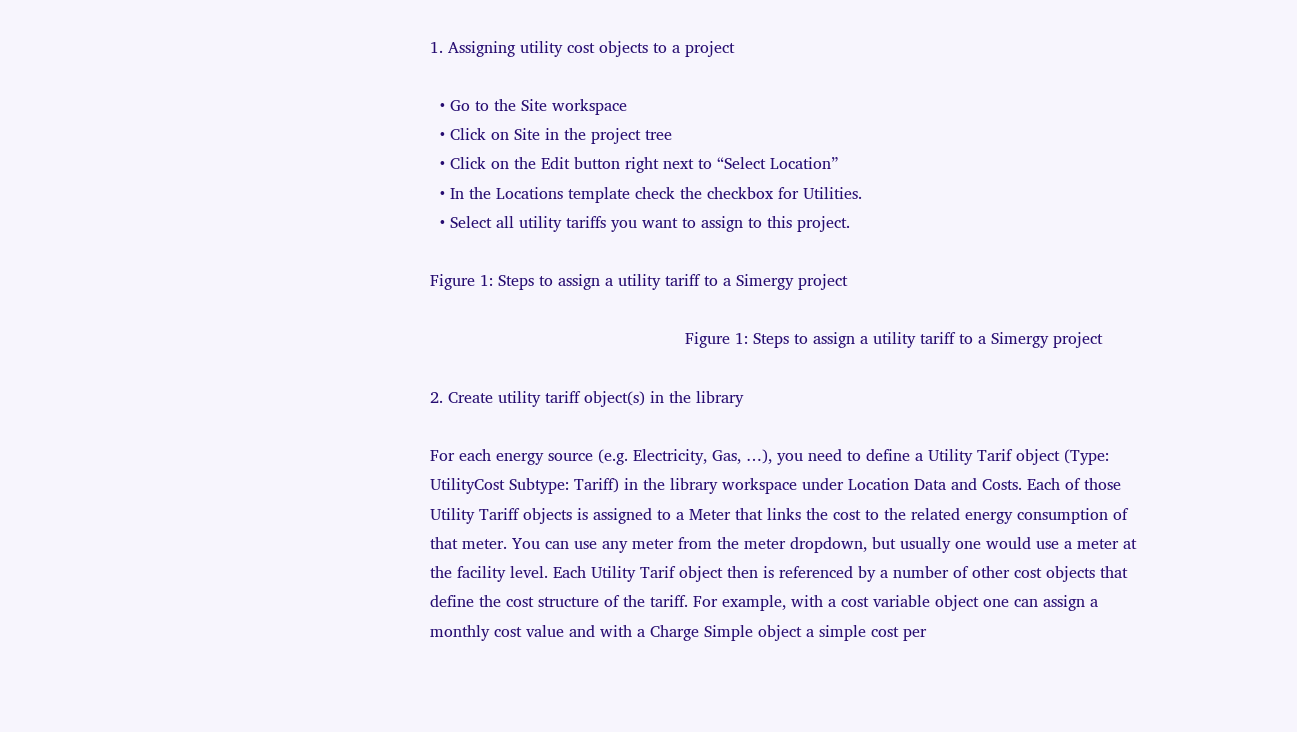1. Assigning utility cost objects to a project

  • Go to the Site workspace
  • Click on Site in the project tree
  • Click on the Edit button right next to “Select Location”
  • In the Locations template check the checkbox for Utilities.
  • Select all utility tariffs you want to assign to this project.

Figure 1: Steps to assign a utility tariff to a Simergy project

                                                   Figure 1: Steps to assign a utility tariff to a Simergy project

2. Create utility tariff object(s) in the library

For each energy source (e.g. Electricity, Gas, …), you need to define a Utility Tarif object (Type: UtilityCost Subtype: Tariff) in the library workspace under Location Data and Costs. Each of those Utility Tariff objects is assigned to a Meter that links the cost to the related energy consumption of that meter. You can use any meter from the meter dropdown, but usually one would use a meter at the facility level. Each Utility Tarif object then is referenced by a number of other cost objects that define the cost structure of the tariff. For example, with a cost variable object one can assign a monthly cost value and with a Charge Simple object a simple cost per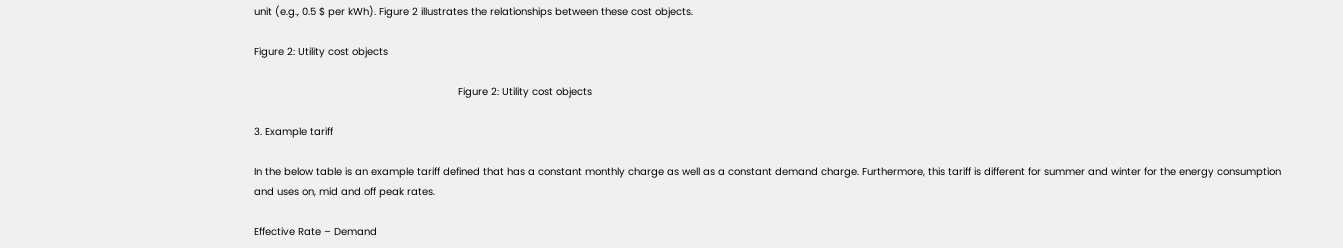unit (e.g., 0.5 $ per kWh). Figure 2 illustrates the relationships between these cost objects.

Figure 2: Utility cost objects

                                                                    Figure 2: Utility cost objects

3. Example tariff

In the below table is an example tariff defined that has a constant monthly charge as well as a constant demand charge. Furthermore, this tariff is different for summer and winter for the energy consumption and uses on, mid and off peak rates.

Effective Rate – Demand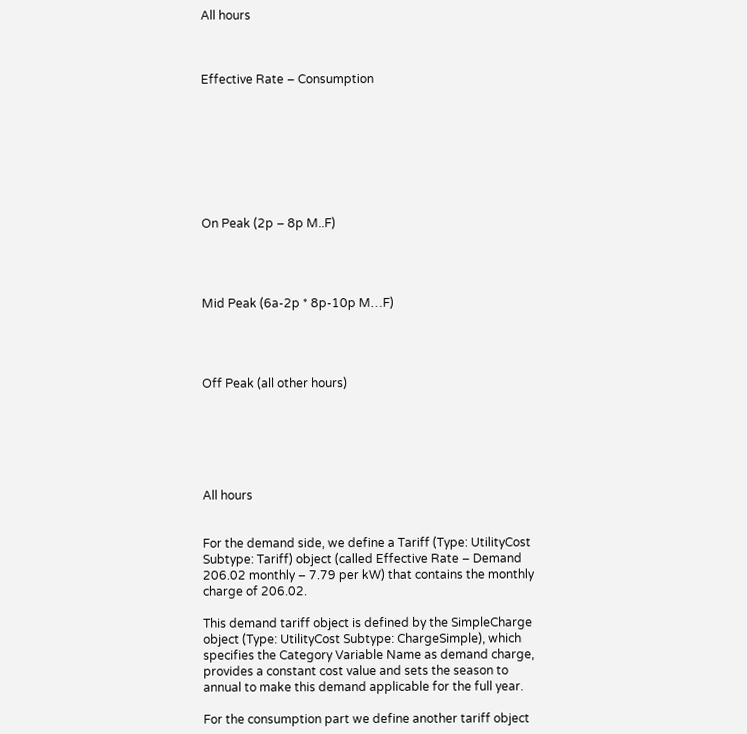All hours



Effective Rate – Consumption








On Peak (2p – 8p M..F)




Mid Peak (6a-2p * 8p-10p M…F)




Off Peak (all other hours)






All hours


For the demand side, we define a Tariff (Type: UtilityCost Subtype: Tariff) object (called Effective Rate – Demand 206.02 monthly – 7.79 per kW) that contains the monthly charge of 206.02.

This demand tariff object is defined by the SimpleCharge object (Type: UtilityCost Subtype: ChargeSimple), which specifies the Category Variable Name as demand charge, provides a constant cost value and sets the season to annual to make this demand applicable for the full year.

For the consumption part we define another tariff object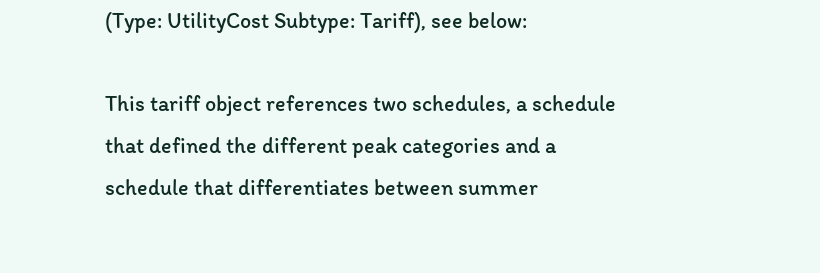(Type: UtilityCost Subtype: Tariff), see below:

This tariff object references two schedules, a schedule that defined the different peak categories and a schedule that differentiates between summer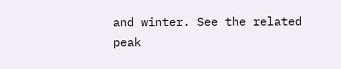and winter. See the related peak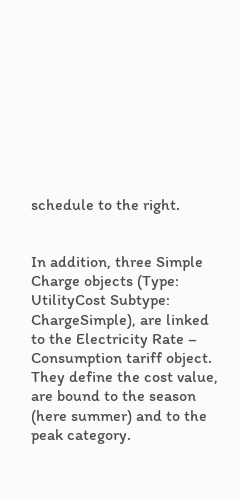schedule to the right.


In addition, three Simple Charge objects (Type: UtilityCost Subtype: ChargeSimple), are linked to the Electricity Rate – Consumption tariff object. They define the cost value, are bound to the season (here summer) and to the peak category.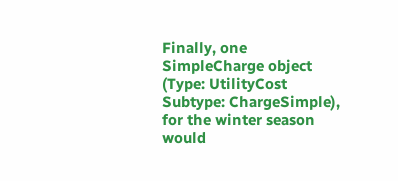Finally, one SimpleCharge object (Type: UtilityCost Subtype: ChargeSimple), for the winter season would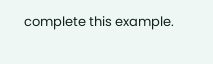complete this example.